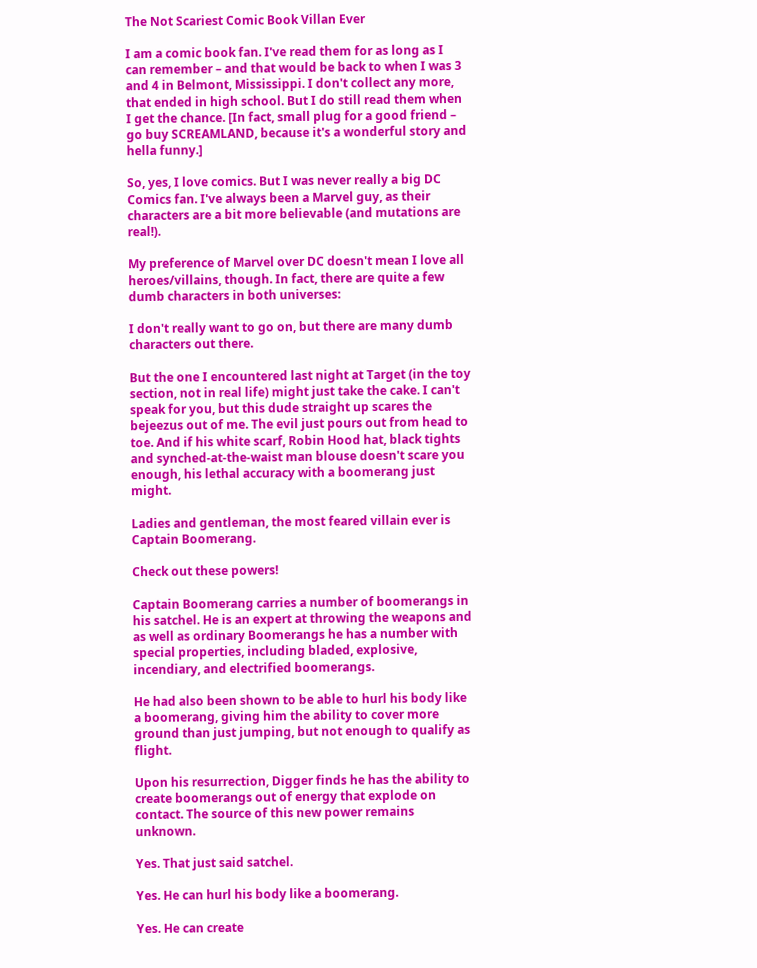The Not Scariest Comic Book Villan Ever

I am a comic book fan. I've read them for as long as I can remember – and that would be back to when I was 3 and 4 in Belmont, Mississippi. I don't collect any more, that ended in high school. But I do still read them when I get the chance. [In fact, small plug for a good friend – go buy SCREAMLAND, because it's a wonderful story and hella funny.]

So, yes, I love comics. But I was never really a big DC Comics fan. I've always been a Marvel guy, as their characters are a bit more believable (and mutations are real!).

My preference of Marvel over DC doesn't mean I love all heroes/villains, though. In fact, there are quite a few dumb characters in both universes:

I don't really want to go on, but there are many dumb characters out there.

But the one I encountered last night at Target (in the toy section, not in real life) might just take the cake. I can't speak for you, but this dude straight up scares the bejeezus out of me. The evil just pours out from head to toe. And if his white scarf, Robin Hood hat, black tights and synched-at-the-waist man blouse doesn't scare you enough, his lethal accuracy with a boomerang just might.

Ladies and gentleman, the most feared villain ever is Captain Boomerang.

Check out these powers!

Captain Boomerang carries a number of boomerangs in his satchel. He is an expert at throwing the weapons and as well as ordinary Boomerangs he has a number with special properties, including bladed, explosive, incendiary, and electrified boomerangs.

He had also been shown to be able to hurl his body like a boomerang, giving him the ability to cover more ground than just jumping, but not enough to qualify as flight.

Upon his resurrection, Digger finds he has the ability to create boomerangs out of energy that explode on contact. The source of this new power remains unknown.

Yes. That just said satchel.

Yes. He can hurl his body like a boomerang.

Yes. He can create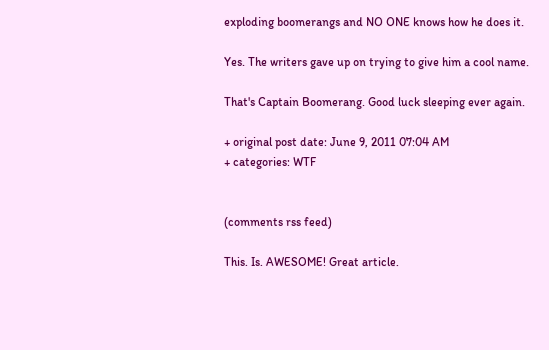exploding boomerangs and NO ONE knows how he does it.

Yes. The writers gave up on trying to give him a cool name.

That's Captain Boomerang. Good luck sleeping ever again.

+ original post date: June 9, 2011 07:04 AM
+ categories: WTF


(comments rss feed)

This. Is. AWESOME! Great article.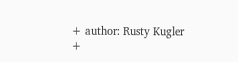+ author: Rusty Kugler
+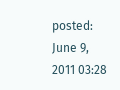posted: June 9, 2011 03:28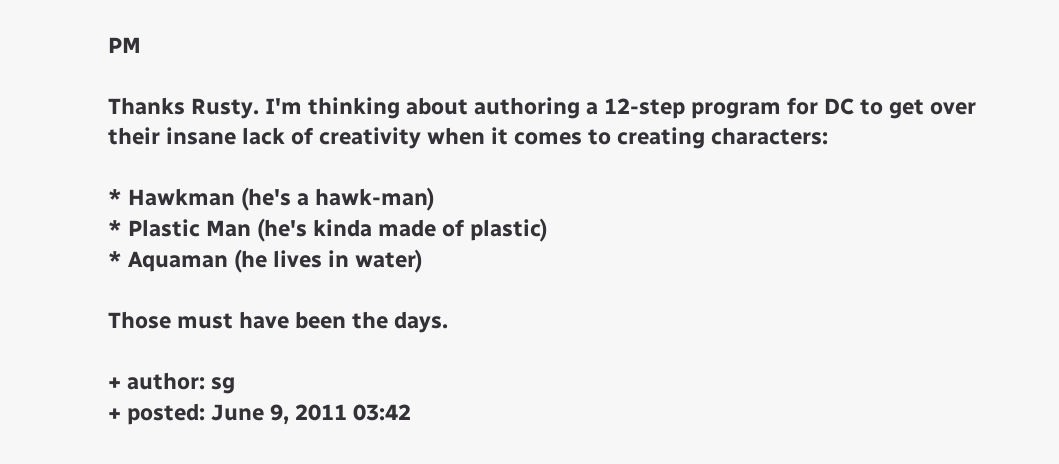PM

Thanks Rusty. I'm thinking about authoring a 12-step program for DC to get over their insane lack of creativity when it comes to creating characters:

* Hawkman (he's a hawk-man)
* Plastic Man (he's kinda made of plastic)
* Aquaman (he lives in water)

Those must have been the days.

+ author: sg
+ posted: June 9, 2011 03:42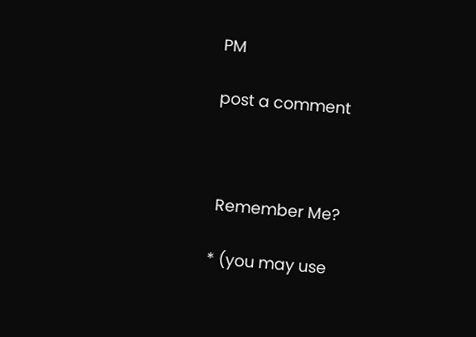PM

post a comment



 Remember Me?

* (you may use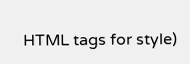HTML tags for style)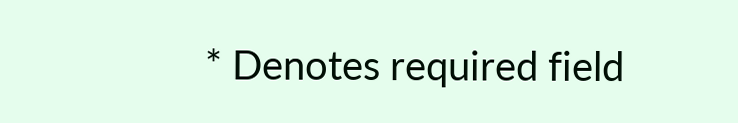* Denotes required field